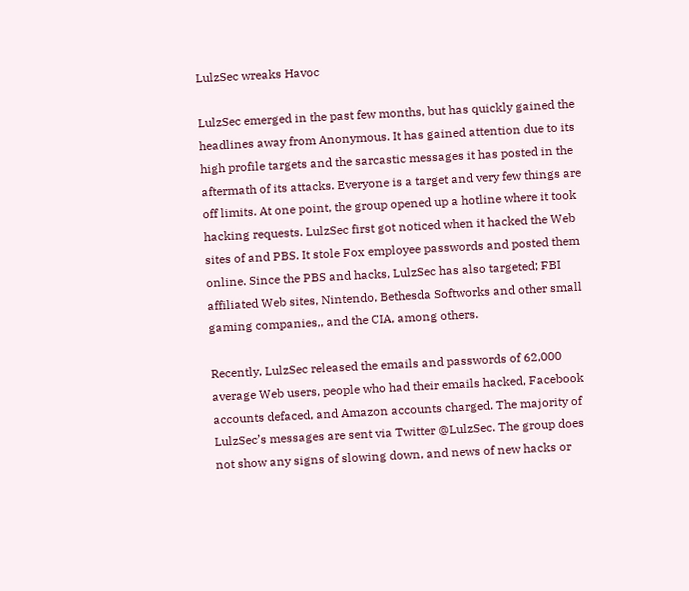LulzSec wreaks Havoc

LulzSec emerged in the past few months, but has quickly gained the headlines away from Anonymous. It has gained attention due to its high profile targets and the sarcastic messages it has posted in the aftermath of its attacks. Everyone is a target and very few things are off limits. At one point, the group opened up a hotline where it took hacking requests. LulzSec first got noticed when it hacked the Web sites of and PBS. It stole Fox employee passwords and posted them online. Since the PBS and hacks, LulzSec has also targeted; FBI affiliated Web sites, Nintendo, Bethesda Softworks and other small gaming companies,, and the CIA, among others.

Recently, LulzSec released the emails and passwords of 62,000 average Web users, people who had their emails hacked, Facebook accounts defaced, and Amazon accounts charged. The majority of LulzSec’s messages are sent via Twitter @LulzSec. The group does not show any signs of slowing down, and news of new hacks or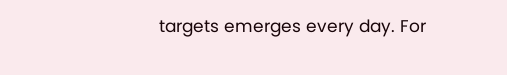targets emerges every day. For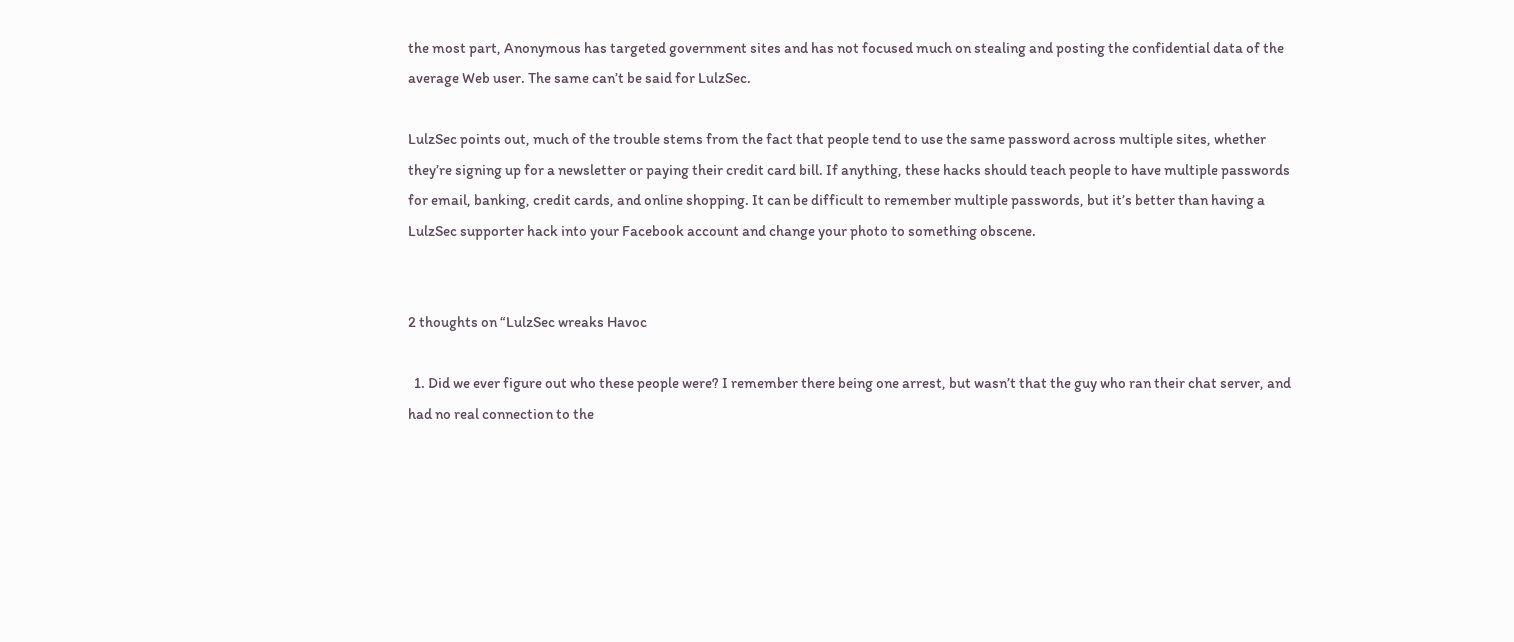the most part, Anonymous has targeted government sites and has not focused much on stealing and posting the confidential data of the average Web user. The same can’t be said for LulzSec.

LulzSec points out, much of the trouble stems from the fact that people tend to use the same password across multiple sites, whether they’re signing up for a newsletter or paying their credit card bill. If anything, these hacks should teach people to have multiple passwords for email, banking, credit cards, and online shopping. It can be difficult to remember multiple passwords, but it’s better than having a LulzSec supporter hack into your Facebook account and change your photo to something obscene.


2 thoughts on “LulzSec wreaks Havoc

  1. Did we ever figure out who these people were? I remember there being one arrest, but wasn’t that the guy who ran their chat server, and had no real connection to the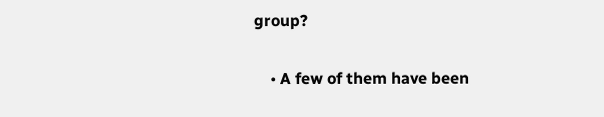group?

    • A few of them have been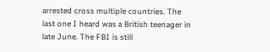arrested cross multiple countries. The last one I heard was a British teenager in late June. The FBI is still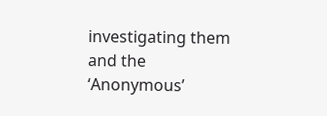investigating them and the ‘Anonymous’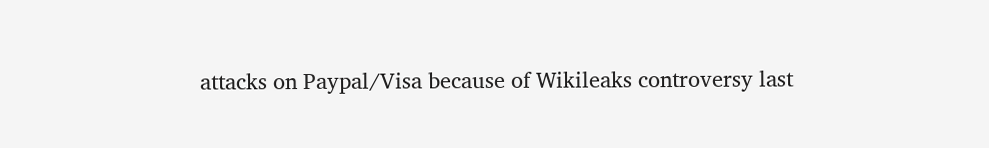attacks on Paypal/Visa because of Wikileaks controversy last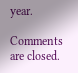year.

Comments are closed.